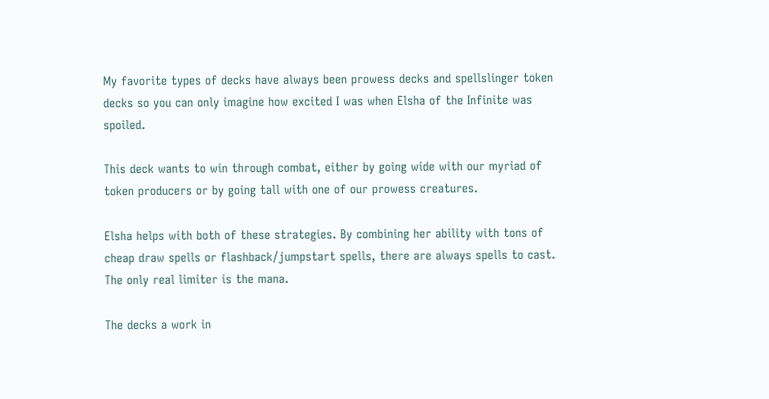My favorite types of decks have always been prowess decks and spellslinger token decks so you can only imagine how excited I was when Elsha of the Infinite was spoiled.

This deck wants to win through combat, either by going wide with our myriad of token producers or by going tall with one of our prowess creatures.

Elsha helps with both of these strategies. By combining her ability with tons of cheap draw spells or flashback/jumpstart spells, there are always spells to cast. The only real limiter is the mana.

The decks a work in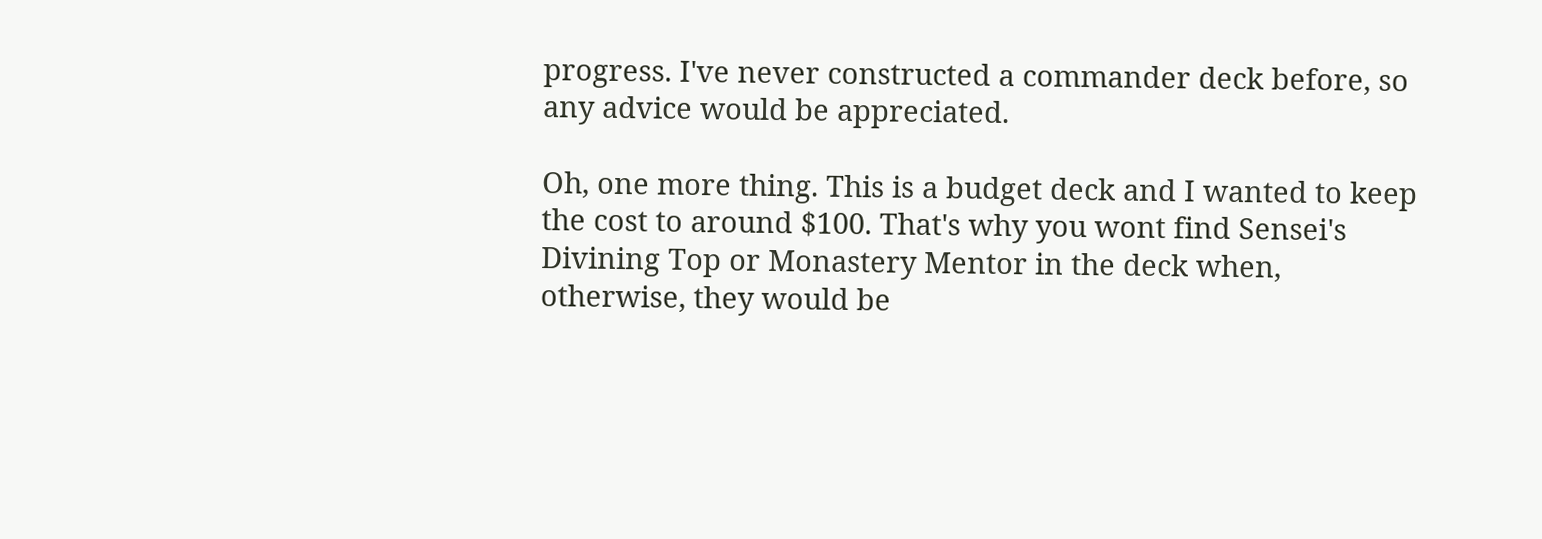progress. I've never constructed a commander deck before, so any advice would be appreciated.

Oh, one more thing. This is a budget deck and I wanted to keep the cost to around $100. That's why you wont find Sensei's Divining Top or Monastery Mentor in the deck when, otherwise, they would be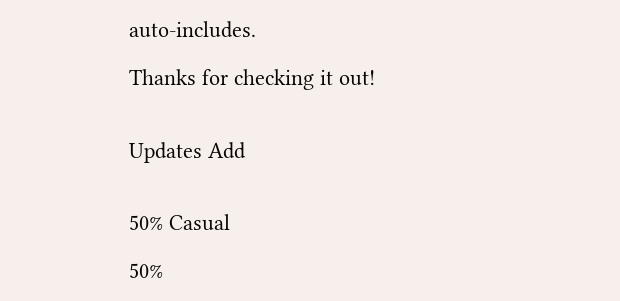auto-includes.

Thanks for checking it out!


Updates Add


50% Casual

50%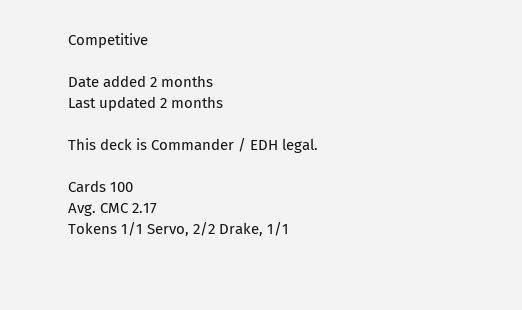Competitive

Date added 2 months
Last updated 2 months

This deck is Commander / EDH legal.

Cards 100
Avg. CMC 2.17
Tokens 1/1 Servo, 2/2 Drake, 1/1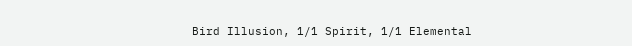Bird Illusion, 1/1 Spirit, 1/1 Elemental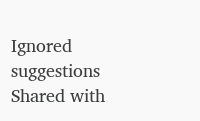Ignored suggestions
Shared with